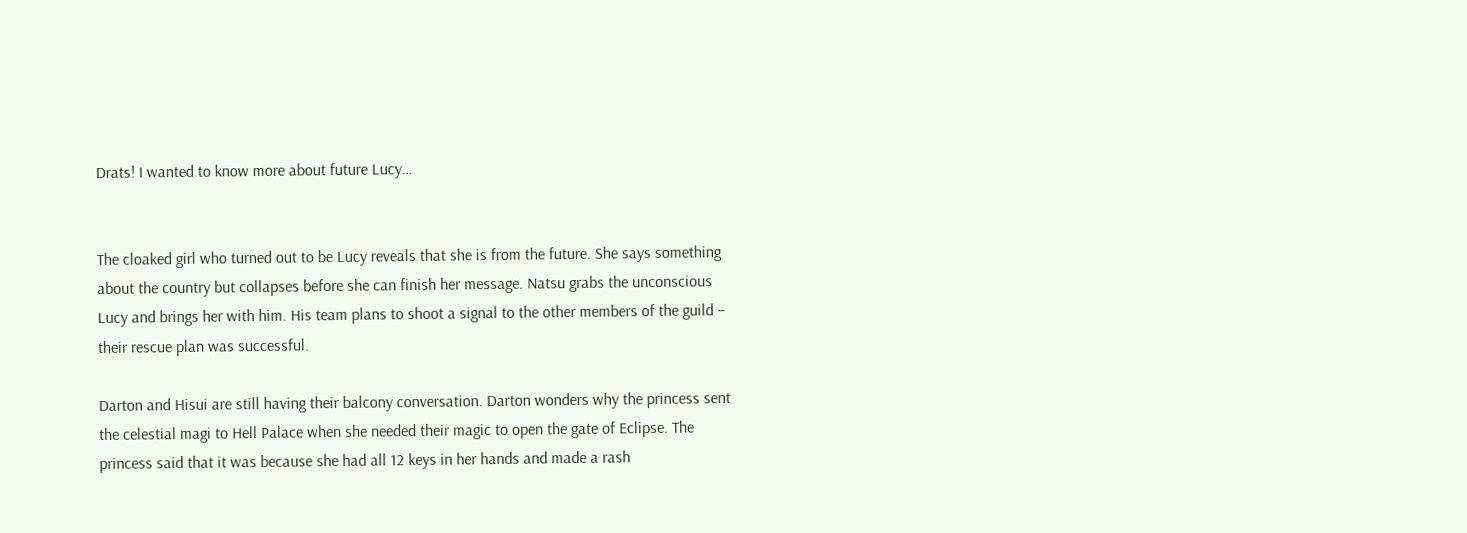Drats! I wanted to know more about future Lucy…


The cloaked girl who turned out to be Lucy reveals that she is from the future. She says something about the country but collapses before she can finish her message. Natsu grabs the unconscious Lucy and brings her with him. His team plans to shoot a signal to the other members of the guild – their rescue plan was successful.

Darton and Hisui are still having their balcony conversation. Darton wonders why the princess sent the celestial magi to Hell Palace when she needed their magic to open the gate of Eclipse. The princess said that it was because she had all 12 keys in her hands and made a rash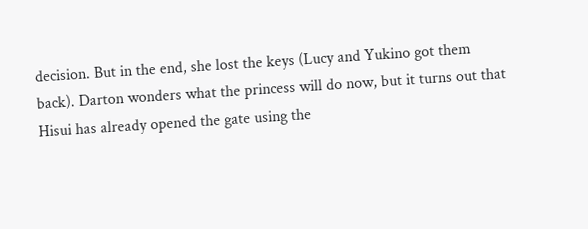decision. But in the end, she lost the keys (Lucy and Yukino got them back). Darton wonders what the princess will do now, but it turns out that Hisui has already opened the gate using the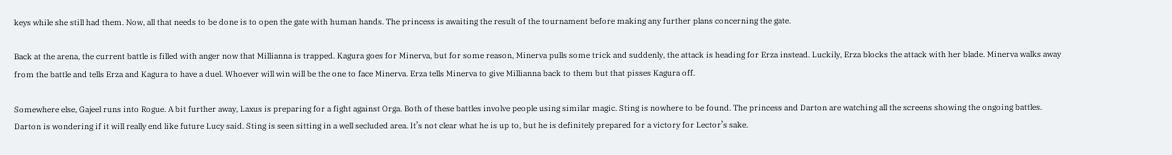keys while she still had them. Now, all that needs to be done is to open the gate with human hands. The princess is awaiting the result of the tournament before making any further plans concerning the gate.

Back at the arena, the current battle is filled with anger now that Millianna is trapped. Kagura goes for Minerva, but for some reason, Minerva pulls some trick and suddenly, the attack is heading for Erza instead. Luckily, Erza blocks the attack with her blade. Minerva walks away from the battle and tells Erza and Kagura to have a duel. Whoever will win will be the one to face Minerva. Erza tells Minerva to give Millianna back to them but that pisses Kagura off.

Somewhere else, Gajeel runs into Rogue. A bit further away, Laxus is preparing for a fight against Orga. Both of these battles involve people using similar magic. Sting is nowhere to be found. The princess and Darton are watching all the screens showing the ongoing battles. Darton is wondering if it will really end like future Lucy said. Sting is seen sitting in a well secluded area. It’s not clear what he is up to, but he is definitely prepared for a victory for Lector’s sake.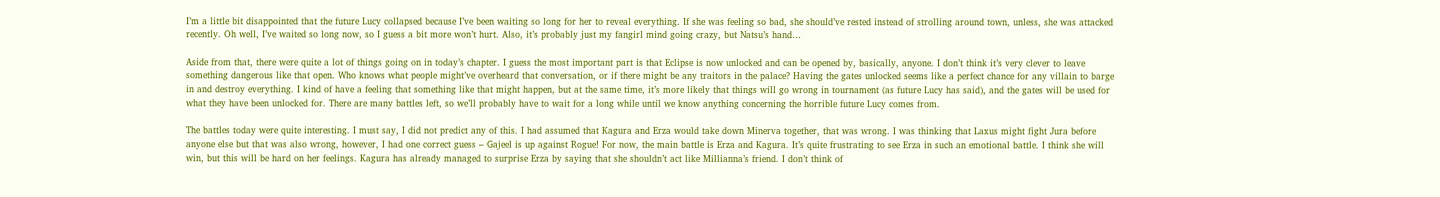I’m a little bit disappointed that the future Lucy collapsed because I’ve been waiting so long for her to reveal everything. If she was feeling so bad, she should’ve rested instead of strolling around town, unless, she was attacked recently. Oh well, I’ve waited so long now, so I guess a bit more won’t hurt. Also, it’s probably just my fangirl mind going crazy, but Natsu’s hand…

Aside from that, there were quite a lot of things going on in today’s chapter. I guess the most important part is that Eclipse is now unlocked and can be opened by, basically, anyone. I don’t think it’s very clever to leave something dangerous like that open. Who knows what people might’ve overheard that conversation, or if there might be any traitors in the palace? Having the gates unlocked seems like a perfect chance for any villain to barge in and destroy everything. I kind of have a feeling that something like that might happen, but at the same time, it’s more likely that things will go wrong in tournament (as future Lucy has said), and the gates will be used for what they have been unlocked for. There are many battles left, so we’ll probably have to wait for a long while until we know anything concerning the horrible future Lucy comes from.

The battles today were quite interesting. I must say, I did not predict any of this. I had assumed that Kagura and Erza would take down Minerva together, that was wrong. I was thinking that Laxus might fight Jura before anyone else but that was also wrong, however, I had one correct guess – Gajeel is up against Rogue! For now, the main battle is Erza and Kagura. It’s quite frustrating to see Erza in such an emotional battle. I think she will win, but this will be hard on her feelings. Kagura has already managed to surprise Erza by saying that she shouldn’t act like Millianna’s friend. I don’t think of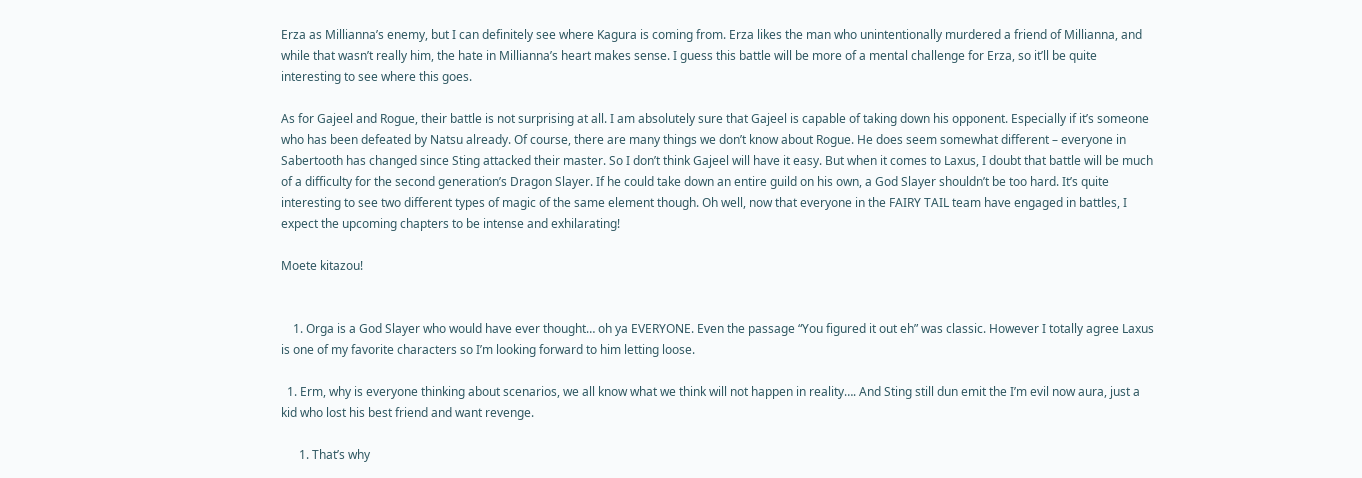Erza as Millianna’s enemy, but I can definitely see where Kagura is coming from. Erza likes the man who unintentionally murdered a friend of Millianna, and while that wasn’t really him, the hate in Millianna’s heart makes sense. I guess this battle will be more of a mental challenge for Erza, so it’ll be quite interesting to see where this goes.

As for Gajeel and Rogue, their battle is not surprising at all. I am absolutely sure that Gajeel is capable of taking down his opponent. Especially if it’s someone who has been defeated by Natsu already. Of course, there are many things we don’t know about Rogue. He does seem somewhat different – everyone in Sabertooth has changed since Sting attacked their master. So I don’t think Gajeel will have it easy. But when it comes to Laxus, I doubt that battle will be much of a difficulty for the second generation’s Dragon Slayer. If he could take down an entire guild on his own, a God Slayer shouldn’t be too hard. It’s quite interesting to see two different types of magic of the same element though. Oh well, now that everyone in the FAIRY TAIL team have engaged in battles, I expect the upcoming chapters to be intense and exhilarating!

Moete kitazou!


    1. Orga is a God Slayer who would have ever thought… oh ya EVERYONE. Even the passage “You figured it out eh” was classic. However I totally agree Laxus is one of my favorite characters so I’m looking forward to him letting loose.

  1. Erm, why is everyone thinking about scenarios, we all know what we think will not happen in reality…. And Sting still dun emit the I’m evil now aura, just a kid who lost his best friend and want revenge.

      1. That’s why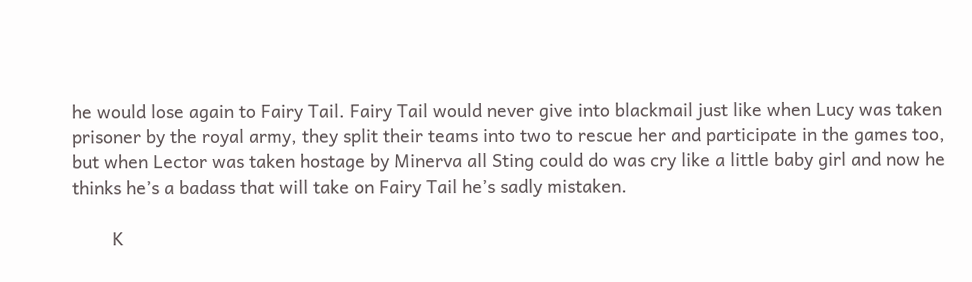he would lose again to Fairy Tail. Fairy Tail would never give into blackmail just like when Lucy was taken prisoner by the royal army, they split their teams into two to rescue her and participate in the games too, but when Lector was taken hostage by Minerva all Sting could do was cry like a little baby girl and now he thinks he’s a badass that will take on Fairy Tail he’s sadly mistaken.

        K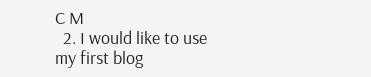C M
  2. I would like to use my first blog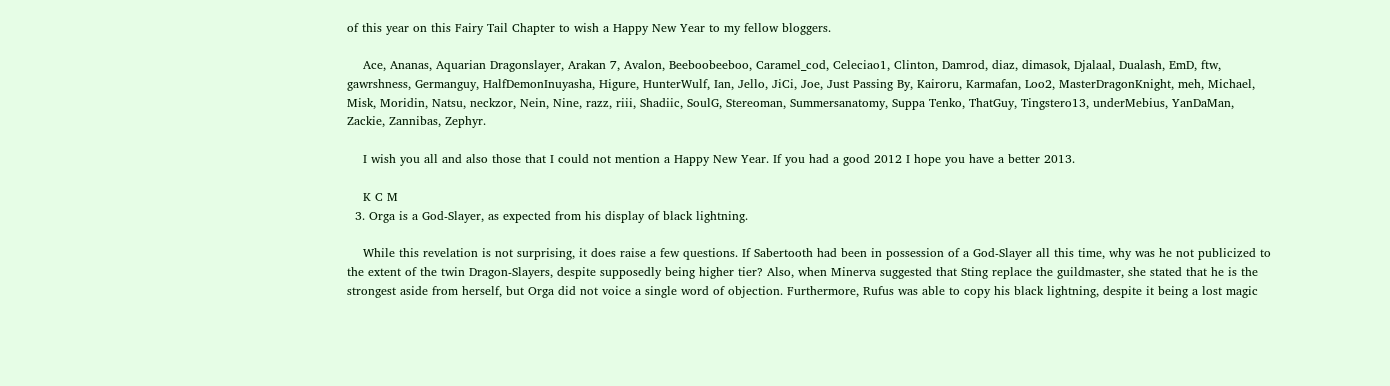of this year on this Fairy Tail Chapter to wish a Happy New Year to my fellow bloggers.

    Ace, Ananas, Aquarian Dragonslayer, Arakan 7, Avalon, Beeboobeeboo, Caramel_cod, Celeciao1, Clinton, Damrod, diaz, dimasok, Djalaal, Dualash, EmD, ftw, gawrshness, Germanguy, HalfDemonInuyasha, Higure, HunterWulf, Ian, Jello, JiCi, Joe, Just Passing By, Kairoru, Karmafan, Loo2, MasterDragonKnight, meh, Michael, Misk, Moridin, Natsu, neckzor, Nein, Nine, razz, riii, Shadiic, SoulG, Stereoman, Summersanatomy, Suppa Tenko, ThatGuy, Tingstero13, underMebius, YanDaMan, Zackie, Zannibas, Zephyr.

    I wish you all and also those that I could not mention a Happy New Year. If you had a good 2012 I hope you have a better 2013.

    K C M
  3. Orga is a God-Slayer, as expected from his display of black lightning.

    While this revelation is not surprising, it does raise a few questions. If Sabertooth had been in possession of a God-Slayer all this time, why was he not publicized to the extent of the twin Dragon-Slayers, despite supposedly being higher tier? Also, when Minerva suggested that Sting replace the guildmaster, she stated that he is the strongest aside from herself, but Orga did not voice a single word of objection. Furthermore, Rufus was able to copy his black lightning, despite it being a lost magic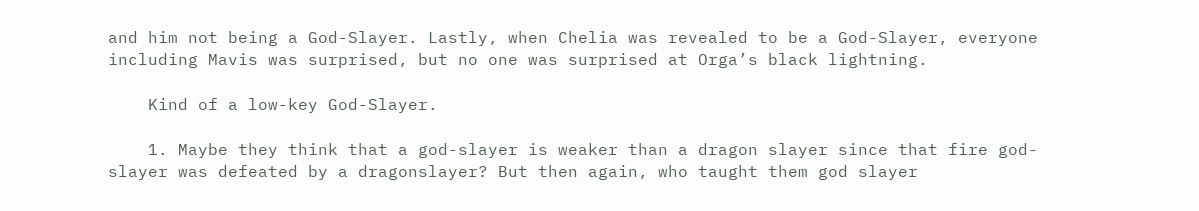and him not being a God-Slayer. Lastly, when Chelia was revealed to be a God-Slayer, everyone including Mavis was surprised, but no one was surprised at Orga’s black lightning.

    Kind of a low-key God-Slayer.

    1. Maybe they think that a god-slayer is weaker than a dragon slayer since that fire god-slayer was defeated by a dragonslayer? But then again, who taught them god slayer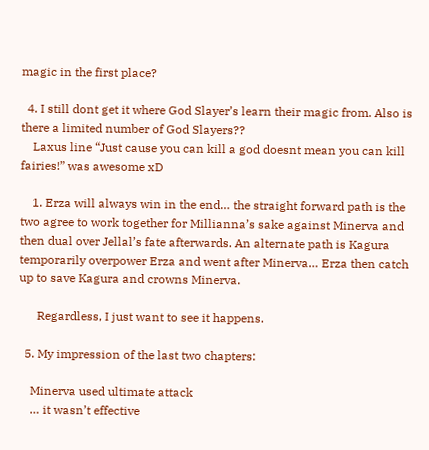magic in the first place?

  4. I still dont get it where God Slayer’s learn their magic from. Also is there a limited number of God Slayers??
    Laxus line “Just cause you can kill a god doesnt mean you can kill fairies!” was awesome xD

    1. Erza will always win in the end… the straight forward path is the two agree to work together for Millianna’s sake against Minerva and then dual over Jellal’s fate afterwards. An alternate path is Kagura temporarily overpower Erza and went after Minerva… Erza then catch up to save Kagura and crowns Minerva.

      Regardless, I just want to see it happens.

  5. My impression of the last two chapters:

    Minerva used ultimate attack
    … it wasn’t effective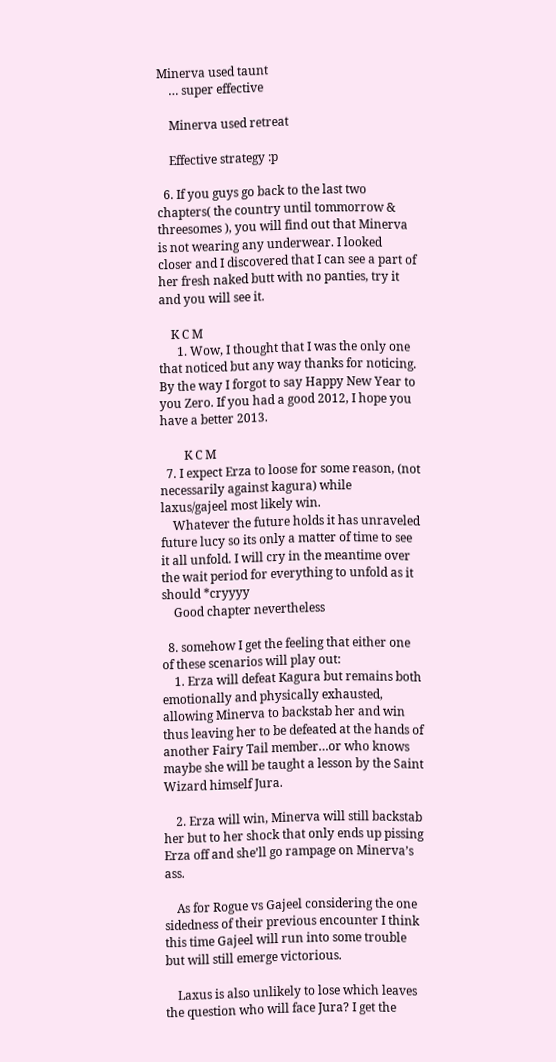Minerva used taunt
    … super effective

    Minerva used retreat

    Effective strategy :p

  6. If you guys go back to the last two chapters( the country until tommorrow & threesomes ), you will find out that Minerva is not wearing any underwear. I looked closer and I discovered that I can see a part of her fresh naked butt with no panties, try it and you will see it.

    K C M
      1. Wow, I thought that I was the only one that noticed but any way thanks for noticing. By the way I forgot to say Happy New Year to you Zero. If you had a good 2012, I hope you have a better 2013.

        K C M
  7. I expect Erza to loose for some reason, (not necessarily against kagura) while laxus/gajeel most likely win.
    Whatever the future holds it has unraveled future lucy so its only a matter of time to see it all unfold. I will cry in the meantime over the wait period for everything to unfold as it should *cryyyy
    Good chapter nevertheless

  8. somehow I get the feeling that either one of these scenarios will play out:
    1. Erza will defeat Kagura but remains both emotionally and physically exhausted, allowing Minerva to backstab her and win thus leaving her to be defeated at the hands of another Fairy Tail member…or who knows maybe she will be taught a lesson by the Saint Wizard himself Jura.

    2. Erza will win, Minerva will still backstab her but to her shock that only ends up pissing Erza off and she’ll go rampage on Minerva’s ass.

    As for Rogue vs Gajeel considering the one sidedness of their previous encounter I think this time Gajeel will run into some trouble but will still emerge victorious.

    Laxus is also unlikely to lose which leaves the question who will face Jura? I get the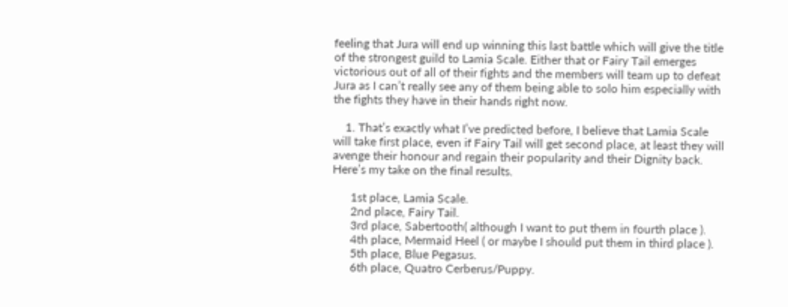feeling that Jura will end up winning this last battle which will give the title of the strongest guild to Lamia Scale. Either that or Fairy Tail emerges victorious out of all of their fights and the members will team up to defeat Jura as I can’t really see any of them being able to solo him especially with the fights they have in their hands right now.

    1. That’s exactly what I’ve predicted before, I believe that Lamia Scale will take first place, even if Fairy Tail will get second place, at least they will avenge their honour and regain their popularity and their Dignity back. Here’s my take on the final results.

      1st place, Lamia Scale.
      2nd place, Fairy Tail.
      3rd place, Sabertooth( although I want to put them in fourth place ).
      4th place, Mermaid Heel ( or maybe I should put them in third place ).
      5th place, Blue Pegasus.
      6th place, Quatro Cerberus/Puppy.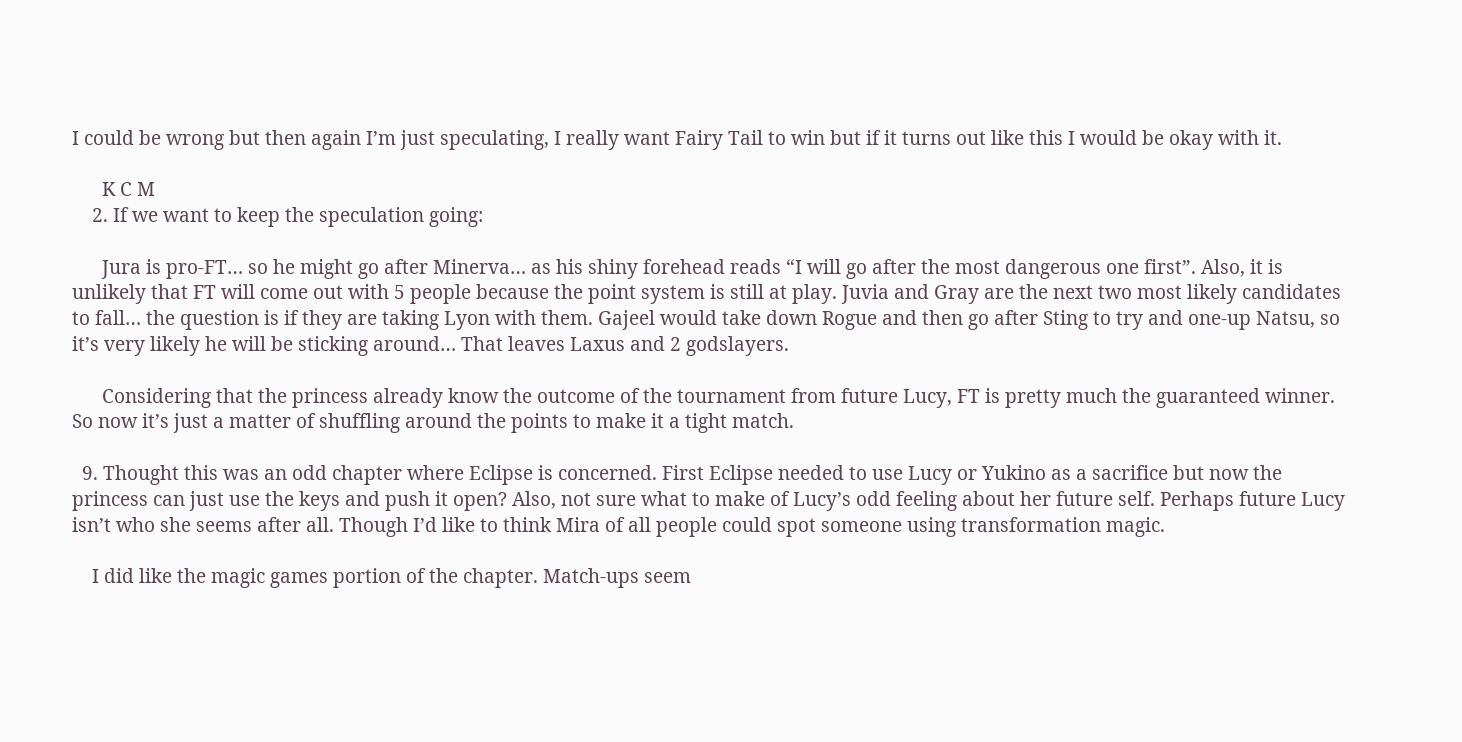I could be wrong but then again I’m just speculating, I really want Fairy Tail to win but if it turns out like this I would be okay with it.

      K C M
    2. If we want to keep the speculation going:

      Jura is pro-FT… so he might go after Minerva… as his shiny forehead reads “I will go after the most dangerous one first”. Also, it is unlikely that FT will come out with 5 people because the point system is still at play. Juvia and Gray are the next two most likely candidates to fall… the question is if they are taking Lyon with them. Gajeel would take down Rogue and then go after Sting to try and one-up Natsu, so it’s very likely he will be sticking around… That leaves Laxus and 2 godslayers.

      Considering that the princess already know the outcome of the tournament from future Lucy, FT is pretty much the guaranteed winner. So now it’s just a matter of shuffling around the points to make it a tight match.

  9. Thought this was an odd chapter where Eclipse is concerned. First Eclipse needed to use Lucy or Yukino as a sacrifice but now the princess can just use the keys and push it open? Also, not sure what to make of Lucy’s odd feeling about her future self. Perhaps future Lucy isn’t who she seems after all. Though I’d like to think Mira of all people could spot someone using transformation magic.

    I did like the magic games portion of the chapter. Match-ups seem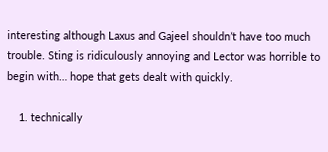interesting although Laxus and Gajeel shouldn’t have too much trouble. Sting is ridiculously annoying and Lector was horrible to begin with… hope that gets dealt with quickly.

    1. technically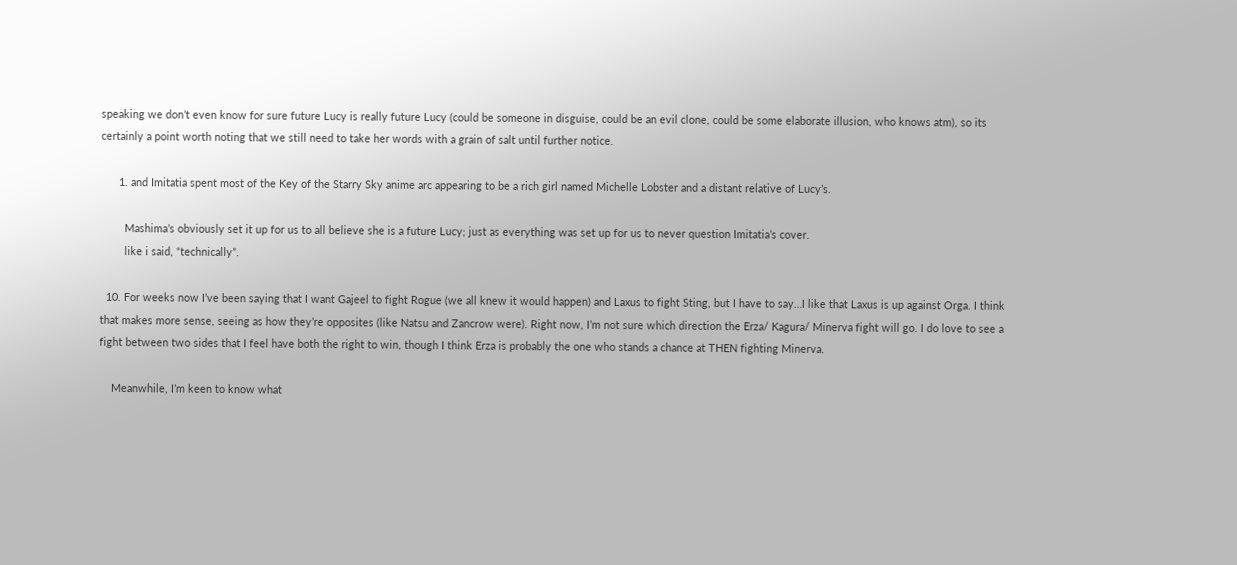speaking we don’t even know for sure future Lucy is really future Lucy (could be someone in disguise, could be an evil clone, could be some elaborate illusion, who knows atm), so its certainly a point worth noting that we still need to take her words with a grain of salt until further notice.

      1. and Imitatia spent most of the Key of the Starry Sky anime arc appearing to be a rich girl named Michelle Lobster and a distant relative of Lucy’s.

        Mashima’s obviously set it up for us to all believe she is a future Lucy; just as everything was set up for us to never question Imitatia’s cover.
        like i said, “technically”.

  10. For weeks now I’ve been saying that I want Gajeel to fight Rogue (we all knew it would happen) and Laxus to fight Sting, but I have to say…I like that Laxus is up against Orga. I think that makes more sense, seeing as how they’re opposites (like Natsu and Zancrow were). Right now, I’m not sure which direction the Erza/ Kagura/ Minerva fight will go. I do love to see a fight between two sides that I feel have both the right to win, though I think Erza is probably the one who stands a chance at THEN fighting Minerva.

    Meanwhile, I’m keen to know what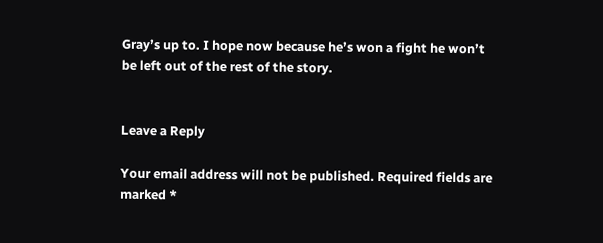Gray’s up to. I hope now because he’s won a fight he won’t be left out of the rest of the story.


Leave a Reply

Your email address will not be published. Required fields are marked *